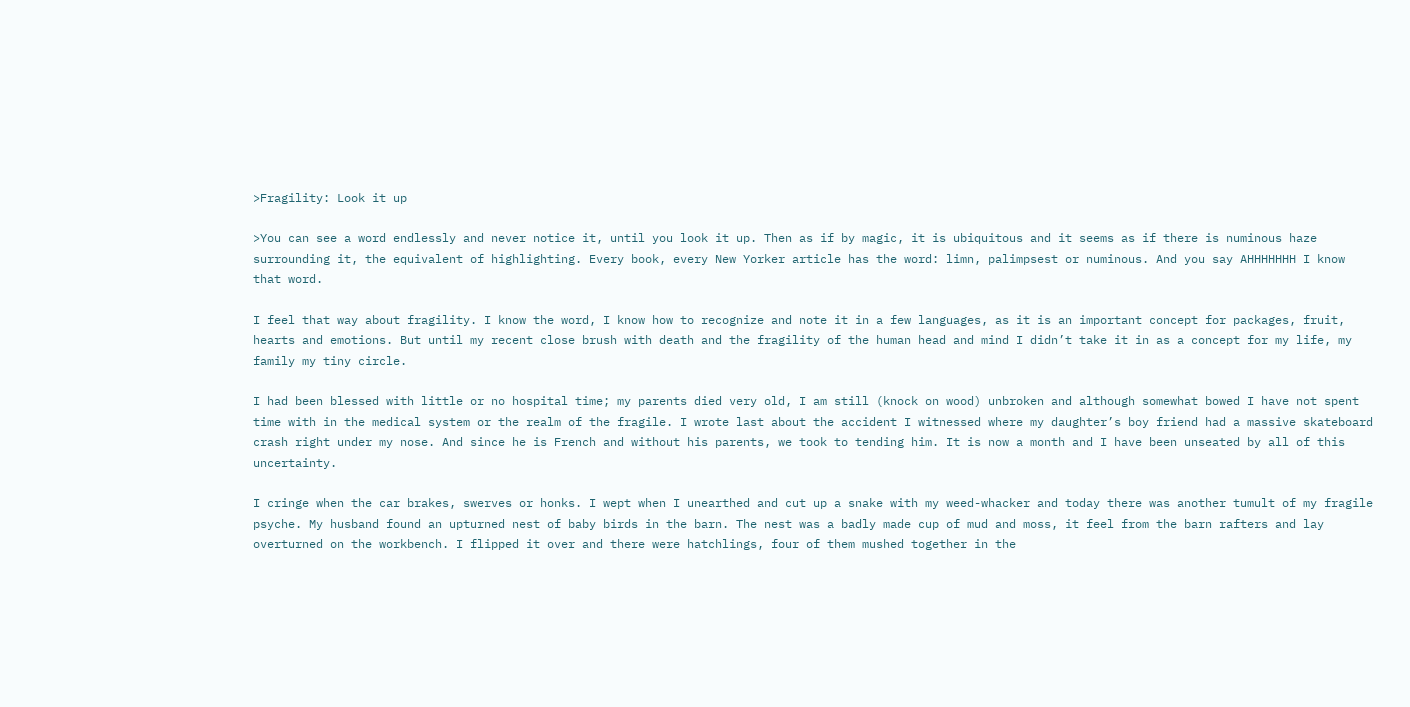>Fragility: Look it up

>You can see a word endlessly and never notice it, until you look it up. Then as if by magic, it is ubiquitous and it seems as if there is numinous haze surrounding it, the equivalent of highlighting. Every book, every New Yorker article has the word: limn, palimpsest or numinous. And you say AHHHHHHH I know that word.

I feel that way about fragility. I know the word, I know how to recognize and note it in a few languages, as it is an important concept for packages, fruit, hearts and emotions. But until my recent close brush with death and the fragility of the human head and mind I didn’t take it in as a concept for my life, my family my tiny circle.

I had been blessed with little or no hospital time; my parents died very old, I am still (knock on wood) unbroken and although somewhat bowed I have not spent time with in the medical system or the realm of the fragile. I wrote last about the accident I witnessed where my daughter’s boy friend had a massive skateboard crash right under my nose. And since he is French and without his parents, we took to tending him. It is now a month and I have been unseated by all of this uncertainty.

I cringe when the car brakes, swerves or honks. I wept when I unearthed and cut up a snake with my weed-whacker and today there was another tumult of my fragile psyche. My husband found an upturned nest of baby birds in the barn. The nest was a badly made cup of mud and moss, it feel from the barn rafters and lay overturned on the workbench. I flipped it over and there were hatchlings, four of them mushed together in the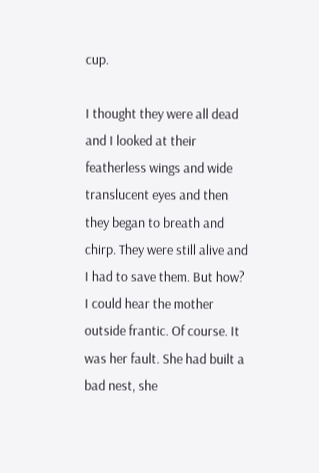cup.

I thought they were all dead and I looked at their featherless wings and wide translucent eyes and then they began to breath and chirp. They were still alive and I had to save them. But how? I could hear the mother outside frantic. Of course. It was her fault. She had built a bad nest, she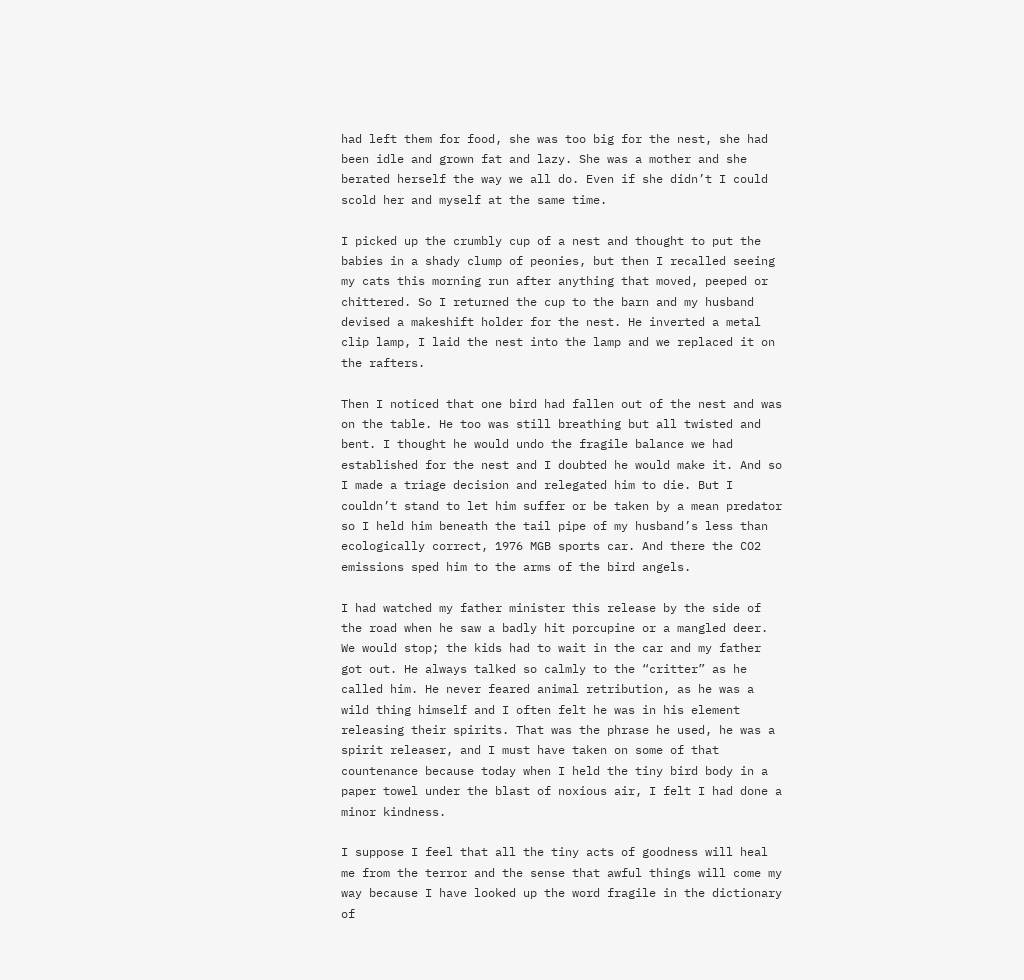had left them for food, she was too big for the nest, she had been idle and grown fat and lazy. She was a mother and she berated herself the way we all do. Even if she didn’t I could scold her and myself at the same time.

I picked up the crumbly cup of a nest and thought to put the babies in a shady clump of peonies, but then I recalled seeing my cats this morning run after anything that moved, peeped or chittered. So I returned the cup to the barn and my husband devised a makeshift holder for the nest. He inverted a metal clip lamp, I laid the nest into the lamp and we replaced it on the rafters.

Then I noticed that one bird had fallen out of the nest and was on the table. He too was still breathing but all twisted and bent. I thought he would undo the fragile balance we had established for the nest and I doubted he would make it. And so I made a triage decision and relegated him to die. But I couldn’t stand to let him suffer or be taken by a mean predator so I held him beneath the tail pipe of my husband’s less than ecologically correct, 1976 MGB sports car. And there the CO2 emissions sped him to the arms of the bird angels.

I had watched my father minister this release by the side of the road when he saw a badly hit porcupine or a mangled deer. We would stop; the kids had to wait in the car and my father got out. He always talked so calmly to the “critter” as he called him. He never feared animal retribution, as he was a wild thing himself and I often felt he was in his element releasing their spirits. That was the phrase he used, he was a spirit releaser, and I must have taken on some of that countenance because today when I held the tiny bird body in a paper towel under the blast of noxious air, I felt I had done a minor kindness.

I suppose I feel that all the tiny acts of goodness will heal me from the terror and the sense that awful things will come my way because I have looked up the word fragile in the dictionary of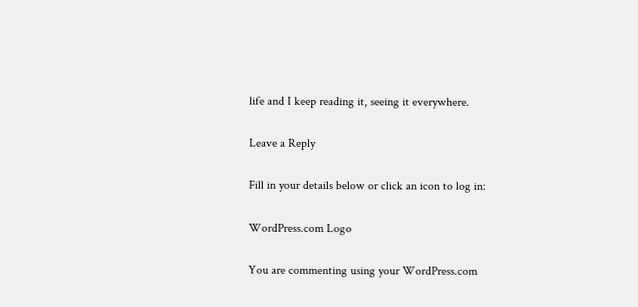life and I keep reading it, seeing it everywhere.

Leave a Reply

Fill in your details below or click an icon to log in:

WordPress.com Logo

You are commenting using your WordPress.com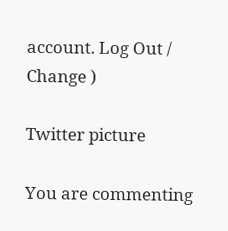account. Log Out / Change )

Twitter picture

You are commenting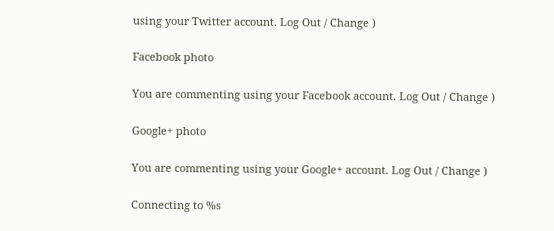using your Twitter account. Log Out / Change )

Facebook photo

You are commenting using your Facebook account. Log Out / Change )

Google+ photo

You are commenting using your Google+ account. Log Out / Change )

Connecting to %s